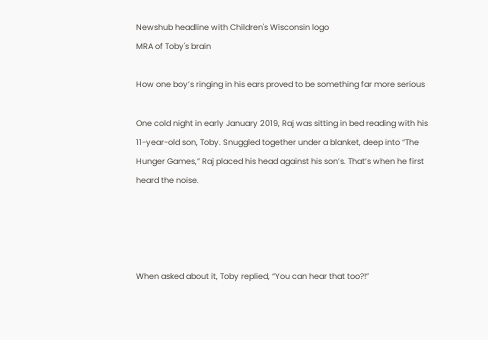Newshub headline with Children's Wisconsin logo
MRA of Toby's brain

How one boy’s ringing in his ears proved to be something far more serious

One cold night in early January 2019, Raj was sitting in bed reading with his 11-year-old son, Toby. Snuggled together under a blanket, deep into “The Hunger Games,” Raj placed his head against his son’s. That’s when he first heard the noise.




When asked about it, Toby replied, “You can hear that too?!”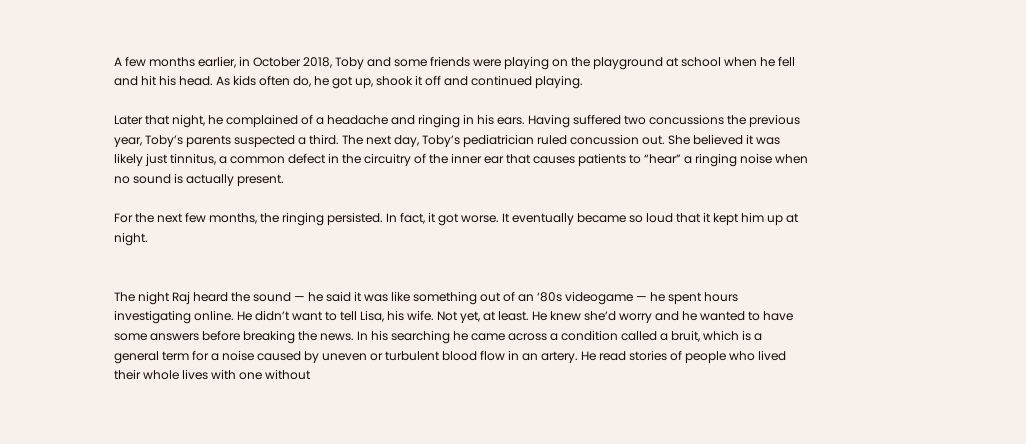A few months earlier, in October 2018, Toby and some friends were playing on the playground at school when he fell and hit his head. As kids often do, he got up, shook it off and continued playing.

Later that night, he complained of a headache and ringing in his ears. Having suffered two concussions the previous year, Toby’s parents suspected a third. The next day, Toby’s pediatrician ruled concussion out. She believed it was likely just tinnitus, a common defect in the circuitry of the inner ear that causes patients to “hear” a ringing noise when no sound is actually present.

For the next few months, the ringing persisted. In fact, it got worse. It eventually became so loud that it kept him up at night.


The night Raj heard the sound — he said it was like something out of an ‘80s videogame — he spent hours investigating online. He didn’t want to tell Lisa, his wife. Not yet, at least. He knew she’d worry and he wanted to have some answers before breaking the news. In his searching he came across a condition called a bruit, which is a general term for a noise caused by uneven or turbulent blood flow in an artery. He read stories of people who lived their whole lives with one without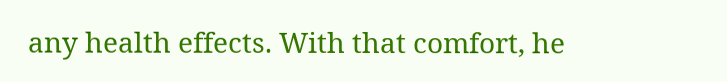any health effects. With that comfort, he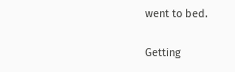went to bed.

Getting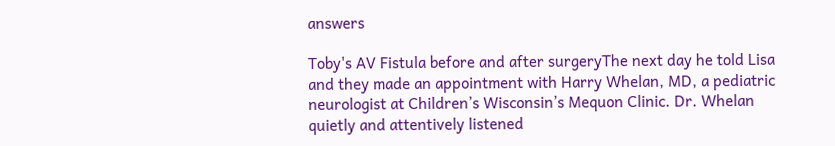answers

Toby's AV Fistula before and after surgeryThe next day he told Lisa and they made an appointment with Harry Whelan, MD, a pediatric neurologist at Children’s Wisconsin’s Mequon Clinic. Dr. Whelan quietly and attentively listened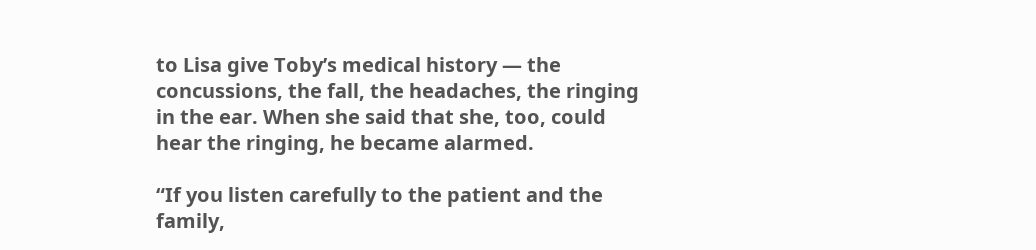to Lisa give Toby’s medical history — the concussions, the fall, the headaches, the ringing in the ear. When she said that she, too, could hear the ringing, he became alarmed.

“If you listen carefully to the patient and the family,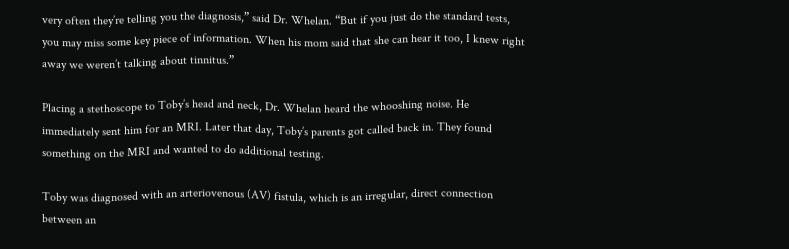very often they’re telling you the diagnosis,” said Dr. Whelan. “But if you just do the standard tests, you may miss some key piece of information. When his mom said that she can hear it too, I knew right away we weren’t talking about tinnitus.”

Placing a stethoscope to Toby’s head and neck, Dr. Whelan heard the whooshing noise. He immediately sent him for an MRI. Later that day, Toby’s parents got called back in. They found something on the MRI and wanted to do additional testing.

Toby was diagnosed with an arteriovenous (AV) fistula, which is an irregular, direct connection between an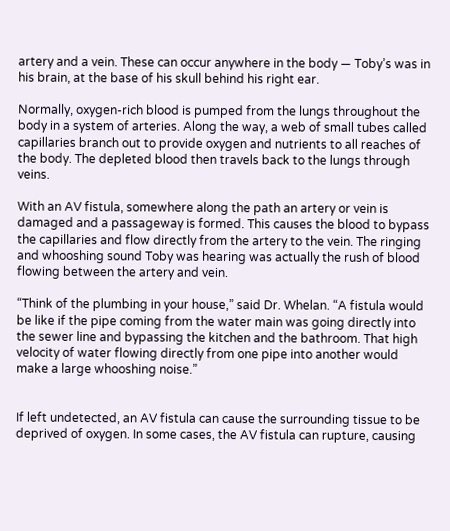artery and a vein. These can occur anywhere in the body — Toby’s was in his brain, at the base of his skull behind his right ear.

Normally, oxygen-rich blood is pumped from the lungs throughout the body in a system of arteries. Along the way, a web of small tubes called capillaries branch out to provide oxygen and nutrients to all reaches of the body. The depleted blood then travels back to the lungs through veins.

With an AV fistula, somewhere along the path an artery or vein is damaged and a passageway is formed. This causes the blood to bypass the capillaries and flow directly from the artery to the vein. The ringing and whooshing sound Toby was hearing was actually the rush of blood flowing between the artery and vein.

“Think of the plumbing in your house,” said Dr. Whelan. “A fistula would be like if the pipe coming from the water main was going directly into the sewer line and bypassing the kitchen and the bathroom. That high velocity of water flowing directly from one pipe into another would make a large whooshing noise.”


If left undetected, an AV fistula can cause the surrounding tissue to be deprived of oxygen. In some cases, the AV fistula can rupture, causing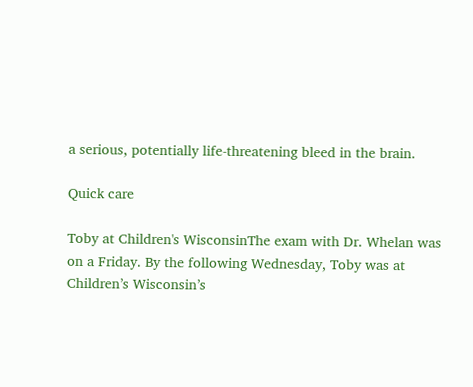a serious, potentially life-threatening bleed in the brain.

Quick care

Toby at Children's WisconsinThe exam with Dr. Whelan was on a Friday. By the following Wednesday, Toby was at Children’s Wisconsin’s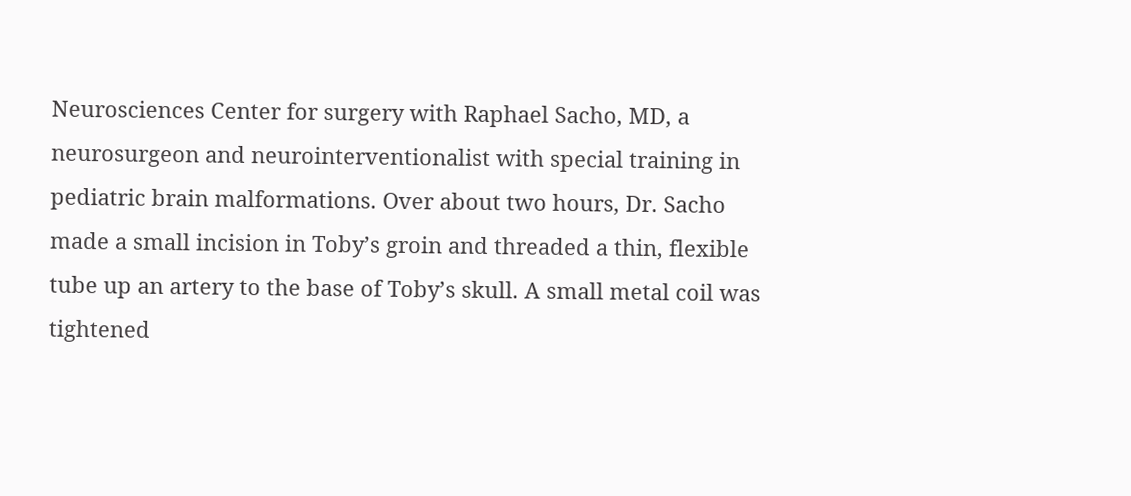Neurosciences Center for surgery with Raphael Sacho, MD, a neurosurgeon and neurointerventionalist with special training in pediatric brain malformations. Over about two hours, Dr. Sacho made a small incision in Toby’s groin and threaded a thin, flexible tube up an artery to the base of Toby’s skull. A small metal coil was tightened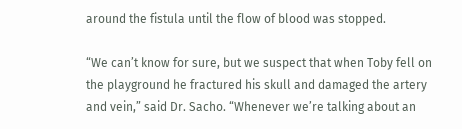around the fistula until the flow of blood was stopped.

“We can’t know for sure, but we suspect that when Toby fell on the playground he fractured his skull and damaged the artery and vein,” said Dr. Sacho. “Whenever we’re talking about an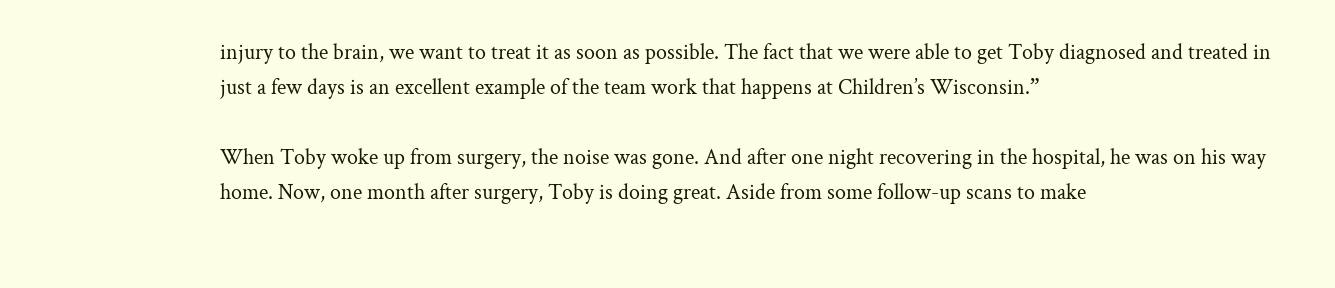injury to the brain, we want to treat it as soon as possible. The fact that we were able to get Toby diagnosed and treated in just a few days is an excellent example of the team work that happens at Children’s Wisconsin.”

When Toby woke up from surgery, the noise was gone. And after one night recovering in the hospital, he was on his way home. Now, one month after surgery, Toby is doing great. Aside from some follow-up scans to make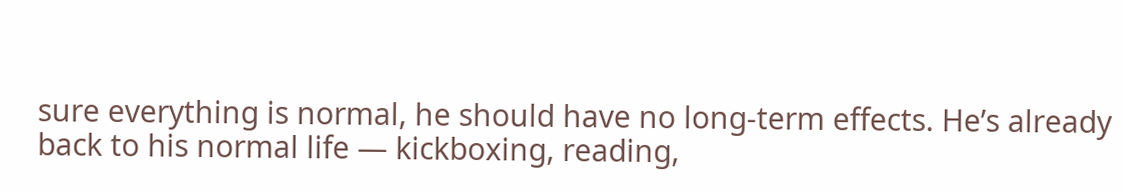sure everything is normal, he should have no long-term effects. He’s already back to his normal life — kickboxing, reading,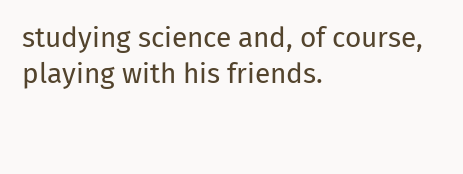studying science and, of course, playing with his friends.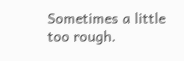Sometimes a little too rough.